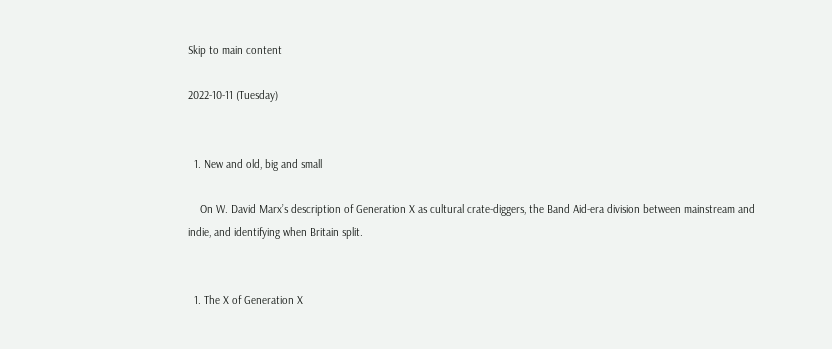Skip to main content

2022-10-11 (Tuesday)


  1. New and old, big and small

    On W. David Marx’s description of Generation X as cultural crate-diggers, the Band Aid-era division between mainstream and indie, and identifying when Britain split.


  1. The X of Generation X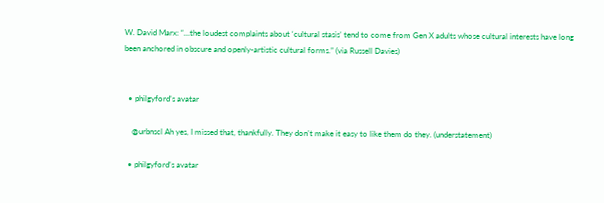W. David Marx: “…the loudest complaints about ‘cultural stasis’ tend to come from Gen X adults whose cultural interests have long been anchored in obscure and openly-artistic cultural forms.” (via Russell Davies)


  • philgyford’s avatar

    @urbnscl Ah yes, I missed that, thankfully. They don’t make it easy to like them do they. (understatement)

  • philgyford’s avatar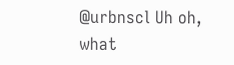@urbnscl Uh oh, what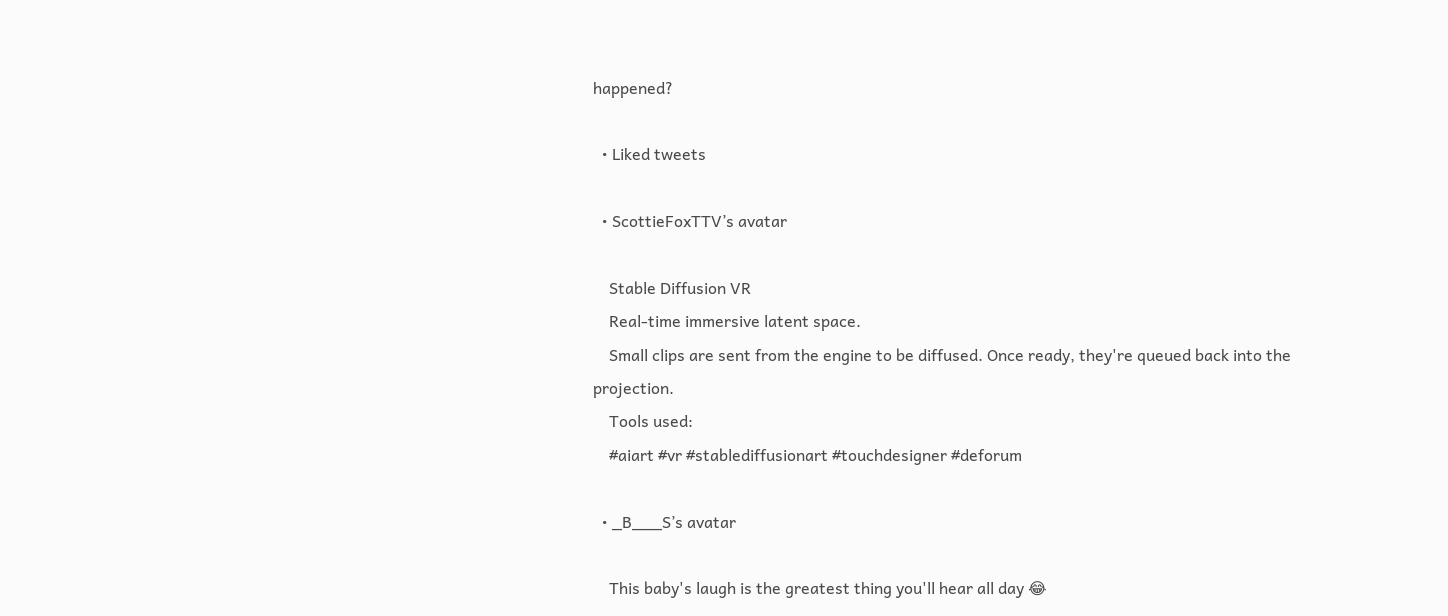happened?

  • Liked tweets

  • ScottieFoxTTV’s avatar

    Stable Diffusion VR
    Real-time immersive latent space.
    Small clips are sent from the engine to be diffused. Once ready, they're queued back into the projection.
    Tools used:
    #aiart #vr #stablediffusionart #touchdesigner #deforum

  • _B___S’s avatar

    This baby's laugh is the greatest thing you'll hear all day 😂